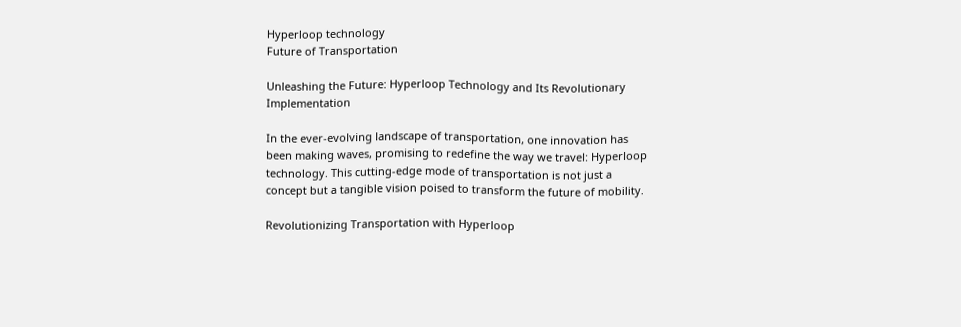Hyperloop technology
Future of Transportation

Unleashing the Future: Hyperloop Technology and Its Revolutionary Implementation

In the ever-evolving landscape of transportation, one innovation has been making waves, promising to redefine the way we travel: Hyperloop technology. This cutting-edge mode of transportation is not just a concept but a tangible vision poised to transform the future of mobility.

Revolutionizing Transportation with Hyperloop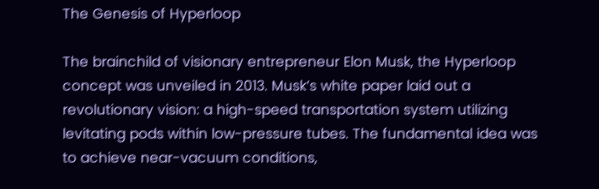The Genesis of Hyperloop

The brainchild of visionary entrepreneur Elon Musk, the Hyperloop concept was unveiled in 2013. Musk’s white paper laid out a revolutionary vision: a high-speed transportation system utilizing levitating pods within low-pressure tubes. The fundamental idea was to achieve near-vacuum conditions,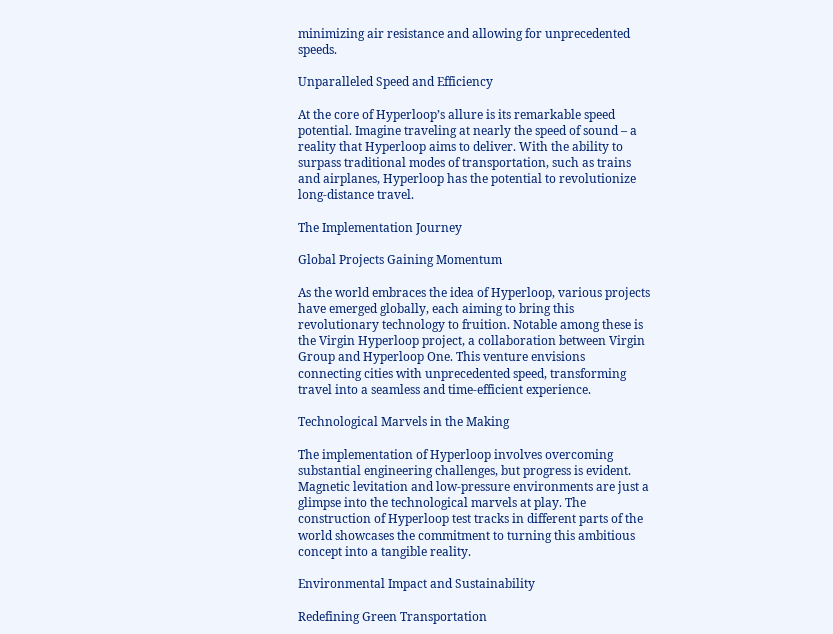minimizing air resistance and allowing for unprecedented speeds.

Unparalleled Speed and Efficiency

At the core of Hyperloop’s allure is its remarkable speed potential. Imagine traveling at nearly the speed of sound – a reality that Hyperloop aims to deliver. With the ability to surpass traditional modes of transportation, such as trains and airplanes, Hyperloop has the potential to revolutionize long-distance travel.

The Implementation Journey

Global Projects Gaining Momentum

As the world embraces the idea of Hyperloop, various projects have emerged globally, each aiming to bring this revolutionary technology to fruition. Notable among these is the Virgin Hyperloop project, a collaboration between Virgin Group and Hyperloop One. This venture envisions connecting cities with unprecedented speed, transforming travel into a seamless and time-efficient experience.

Technological Marvels in the Making

The implementation of Hyperloop involves overcoming substantial engineering challenges, but progress is evident. Magnetic levitation and low-pressure environments are just a glimpse into the technological marvels at play. The construction of Hyperloop test tracks in different parts of the world showcases the commitment to turning this ambitious concept into a tangible reality.

Environmental Impact and Sustainability

Redefining Green Transportation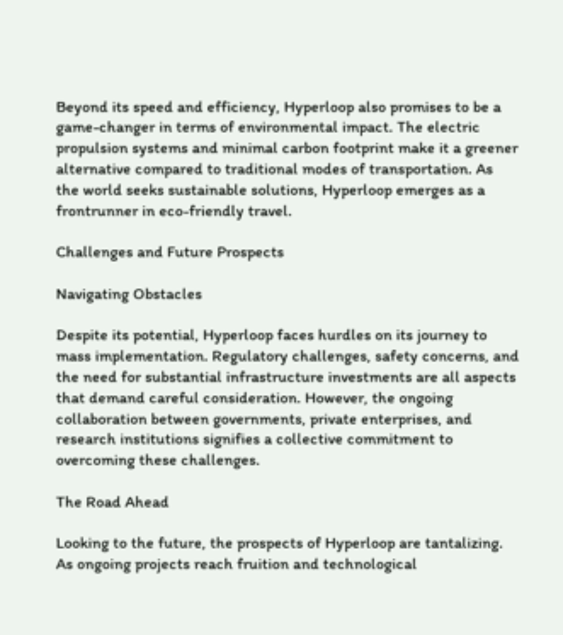Beyond its speed and efficiency, Hyperloop also promises to be a game-changer in terms of environmental impact. The electric propulsion systems and minimal carbon footprint make it a greener alternative compared to traditional modes of transportation. As the world seeks sustainable solutions, Hyperloop emerges as a frontrunner in eco-friendly travel.

Challenges and Future Prospects

Navigating Obstacles

Despite its potential, Hyperloop faces hurdles on its journey to mass implementation. Regulatory challenges, safety concerns, and the need for substantial infrastructure investments are all aspects that demand careful consideration. However, the ongoing collaboration between governments, private enterprises, and research institutions signifies a collective commitment to overcoming these challenges.

The Road Ahead

Looking to the future, the prospects of Hyperloop are tantalizing. As ongoing projects reach fruition and technological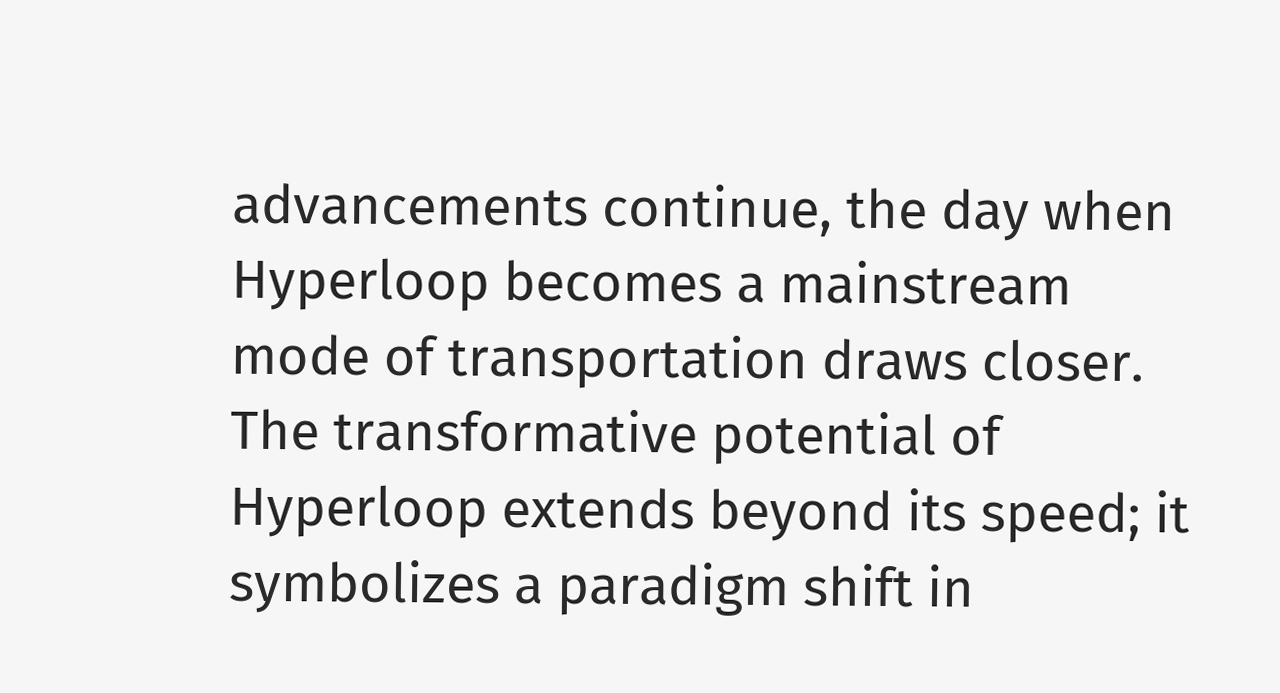advancements continue, the day when Hyperloop becomes a mainstream mode of transportation draws closer. The transformative potential of Hyperloop extends beyond its speed; it symbolizes a paradigm shift in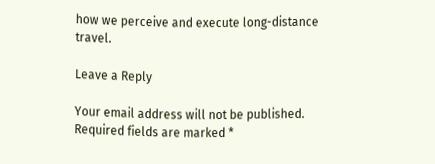how we perceive and execute long-distance travel.

Leave a Reply

Your email address will not be published. Required fields are marked *